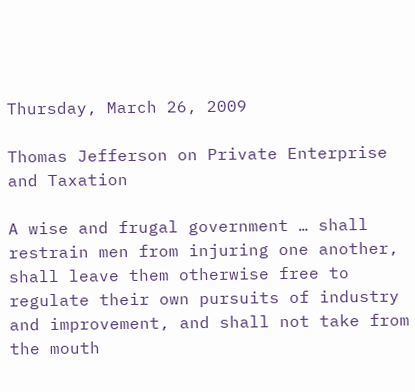Thursday, March 26, 2009

Thomas Jefferson on Private Enterprise and Taxation

A wise and frugal government … shall restrain men from injuring one another, shall leave them otherwise free to regulate their own pursuits of industry and improvement, and shall not take from the mouth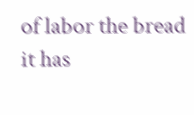of labor the bread it has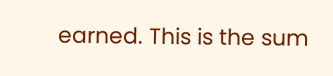earned. This is the sum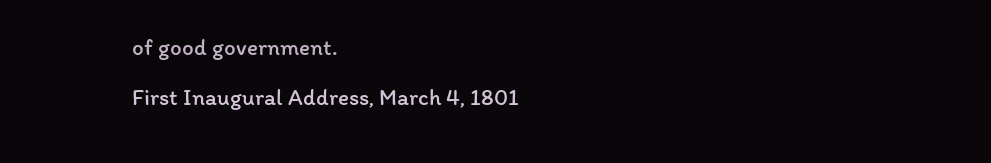of good government.

First Inaugural Address, March 4, 1801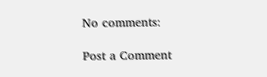No comments:

Post a Comment